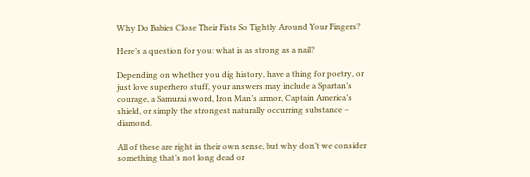Why Do Babies Close Their Fists So Tightly Around Your Fingers?

Here’s a question for you: what is as strong as a nail?

Depending on whether you dig history, have a thing for poetry, or just love superhero stuff, your answers may include a Spartan’s courage, a Samurai sword, Iron Man’s armor, Captain America’s shield, or simply the strongest naturally occurring substance – diamond.

All of these are right in their own sense, but why don’t we consider something that’s not long dead or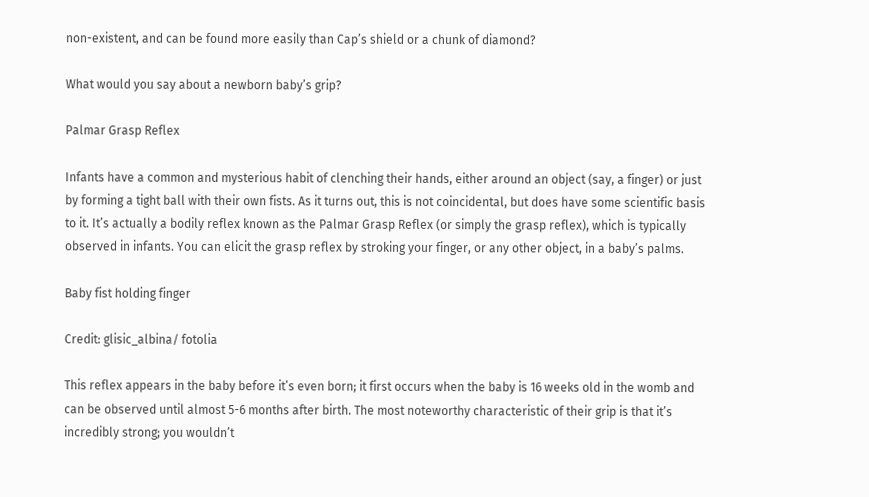non-existent, and can be found more easily than Cap’s shield or a chunk of diamond?

What would you say about a newborn baby’s grip?

Palmar Grasp Reflex

Infants have a common and mysterious habit of clenching their hands, either around an object (say, a finger) or just by forming a tight ball with their own fists. As it turns out, this is not coincidental, but does have some scientific basis to it. It’s actually a bodily reflex known as the Palmar Grasp Reflex (or simply the grasp reflex), which is typically observed in infants. You can elicit the grasp reflex by stroking your finger, or any other object, in a baby’s palms.

Baby fist holding finger

Credit: glisic_albina/ fotolia

This reflex appears in the baby before it’s even born; it first occurs when the baby is 16 weeks old in the womb and can be observed until almost 5-6 months after birth. The most noteworthy characteristic of their grip is that it’s incredibly strong; you wouldn’t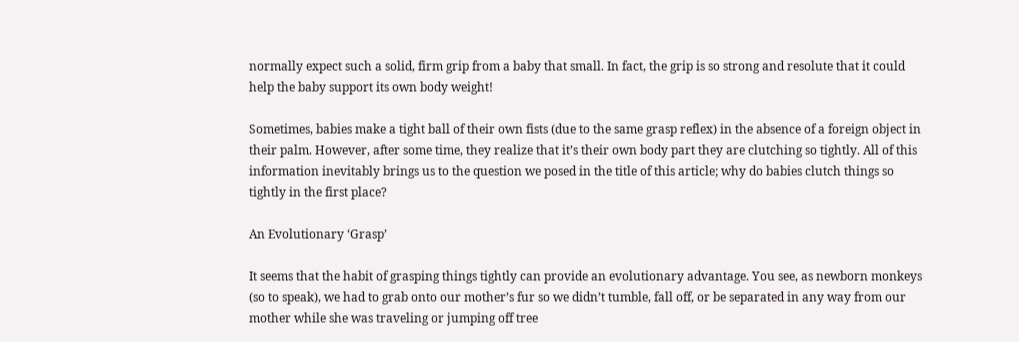normally expect such a solid, firm grip from a baby that small. In fact, the grip is so strong and resolute that it could help the baby support its own body weight!

Sometimes, babies make a tight ball of their own fists (due to the same grasp reflex) in the absence of a foreign object in their palm. However, after some time, they realize that it’s their own body part they are clutching so tightly. All of this information inevitably brings us to the question we posed in the title of this article; why do babies clutch things so tightly in the first place?

An Evolutionary ‘Grasp’

It seems that the habit of grasping things tightly can provide an evolutionary advantage. You see, as newborn monkeys (so to speak), we had to grab onto our mother’s fur so we didn’t tumble, fall off, or be separated in any way from our mother while she was traveling or jumping off tree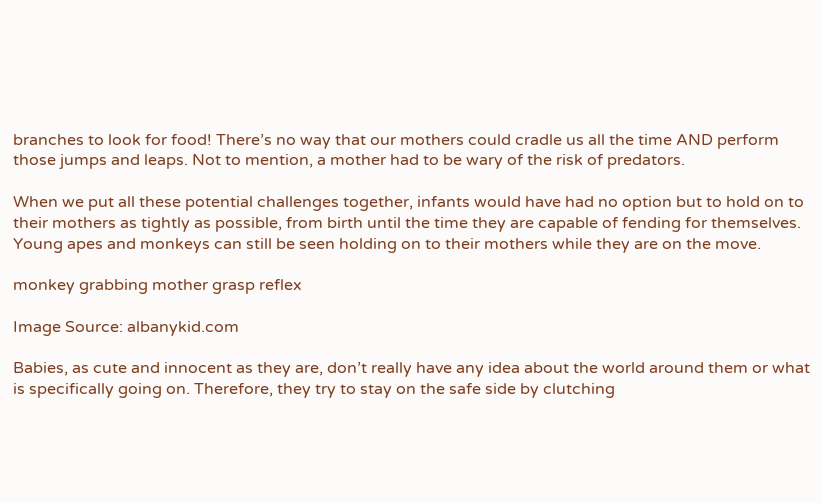branches to look for food! There’s no way that our mothers could cradle us all the time AND perform those jumps and leaps. Not to mention, a mother had to be wary of the risk of predators.

When we put all these potential challenges together, infants would have had no option but to hold on to their mothers as tightly as possible, from birth until the time they are capable of fending for themselves. Young apes and monkeys can still be seen holding on to their mothers while they are on the move.

monkey grabbing mother grasp reflex

Image Source: albanykid.com

Babies, as cute and innocent as they are, don’t really have any idea about the world around them or what is specifically going on. Therefore, they try to stay on the safe side by clutching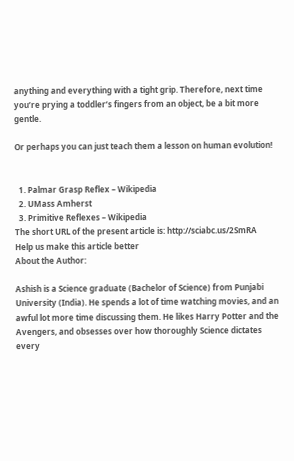anything and everything with a tight grip. Therefore, next time you’re prying a toddler’s fingers from an object, be a bit more gentle.

Or perhaps you can just teach them a lesson on human evolution!


  1. Palmar Grasp Reflex – Wikipedia
  2. UMass Amherst
  3. Primitive Reflexes – Wikipedia
The short URL of the present article is: http://sciabc.us/2SmRA
Help us make this article better
About the Author:

Ashish is a Science graduate (Bachelor of Science) from Punjabi University (India). He spends a lot of time watching movies, and an awful lot more time discussing them. He likes Harry Potter and the Avengers, and obsesses over how thoroughly Science dictates every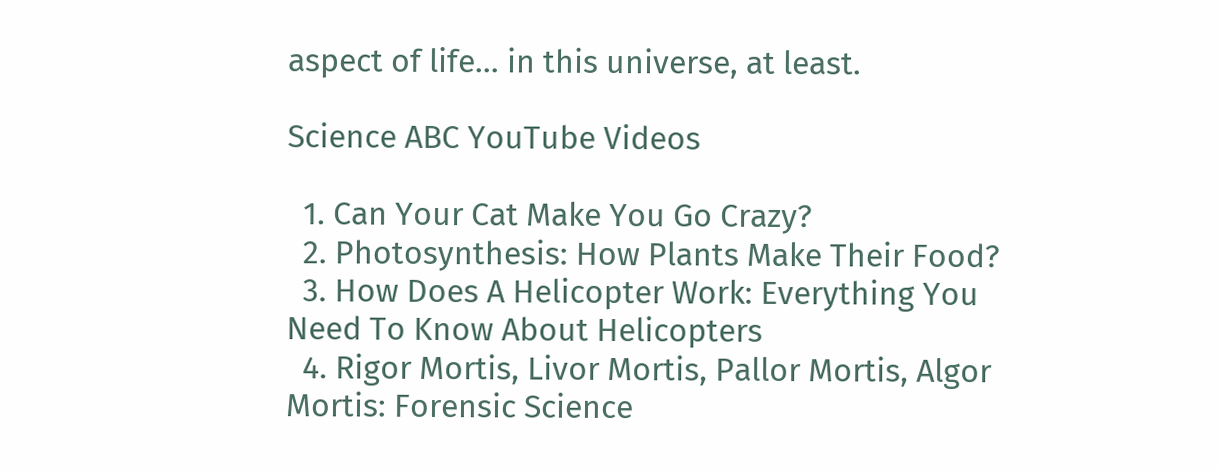aspect of life… in this universe, at least.

Science ABC YouTube Videos

  1. Can Your Cat Make You Go Crazy?
  2. Photosynthesis: How Plants Make Their Food?
  3. How Does A Helicopter Work: Everything You Need To Know About Helicopters
  4. Rigor Mortis, Livor Mortis, Pallor Mortis, Algor Mortis: Forensic Science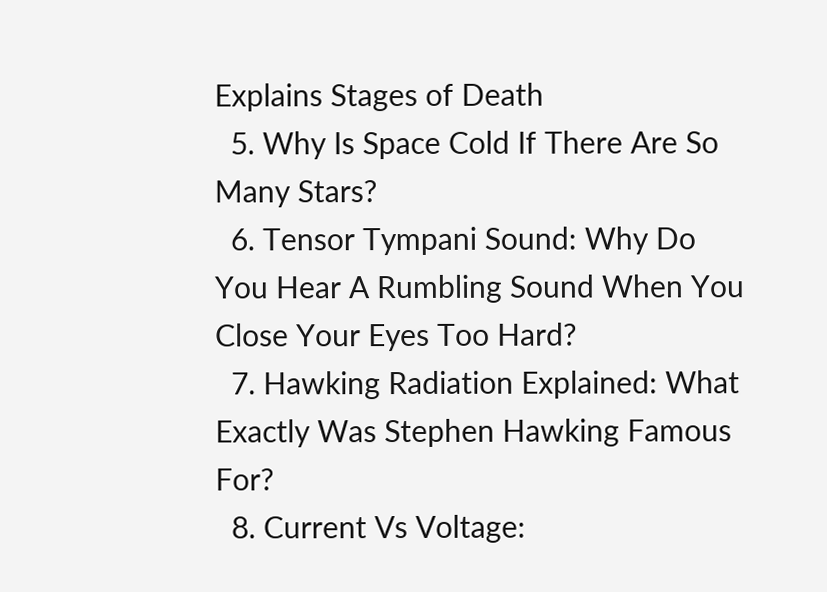Explains Stages of Death
  5. Why Is Space Cold If There Are So Many Stars?
  6. Tensor Tympani Sound: Why Do You Hear A Rumbling Sound When You Close Your Eyes Too Hard?
  7. Hawking Radiation Explained: What Exactly Was Stephen Hawking Famous For?
  8. Current Vs Voltage: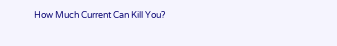How Much Current Can Kill You?